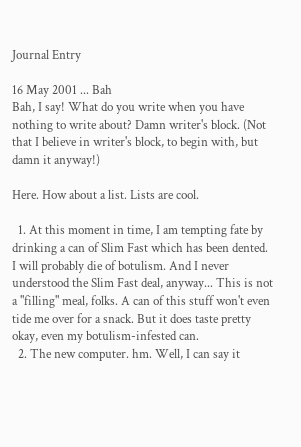Journal Entry

16 May 2001 ... Bah
Bah, I say! What do you write when you have nothing to write about? Damn writer's block. (Not that I believe in writer's block, to begin with, but damn it anyway!)

Here. How about a list. Lists are cool.

  1. At this moment in time, I am tempting fate by drinking a can of Slim Fast which has been dented. I will probably die of botulism. And I never understood the Slim Fast deal, anyway... This is not a "filling" meal, folks. A can of this stuff won't even tide me over for a snack. But it does taste pretty okay, even my botulism-infested can.
  2. The new computer. hm. Well, I can say it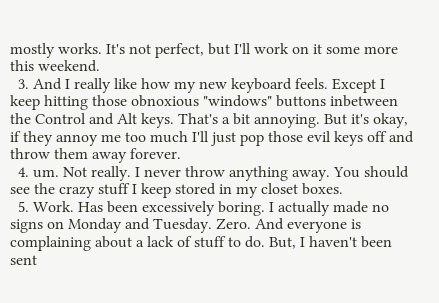mostly works. It's not perfect, but I'll work on it some more this weekend.
  3. And I really like how my new keyboard feels. Except I keep hitting those obnoxious "windows" buttons inbetween the Control and Alt keys. That's a bit annoying. But it's okay, if they annoy me too much I'll just pop those evil keys off and throw them away forever.
  4. um. Not really. I never throw anything away. You should see the crazy stuff I keep stored in my closet boxes.
  5. Work. Has been excessively boring. I actually made no signs on Monday and Tuesday. Zero. And everyone is complaining about a lack of stuff to do. But, I haven't been sent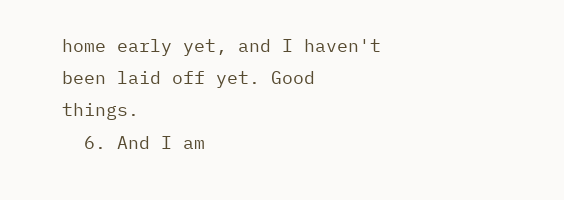home early yet, and I haven't been laid off yet. Good things.
  6. And I am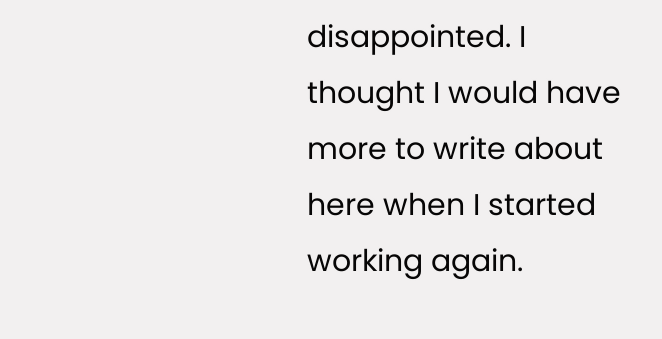disappointed. I thought I would have more to write about here when I started working again.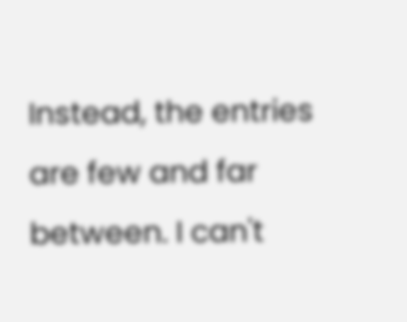Instead, the entries are few and far between. I can't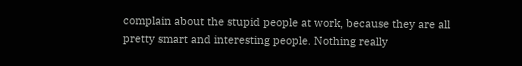complain about the stupid people at work, because they are all pretty smart and interesting people. Nothing really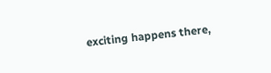exciting happens there,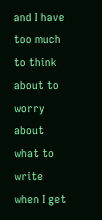and I have too much to think about to worry about what to write when I get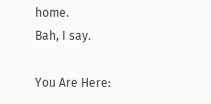home.
Bah, I say.

You Are Here: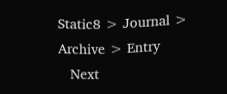Static8 > Journal > Archive > Entry
   Next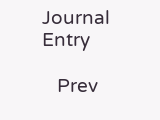Journal Entry

   Prev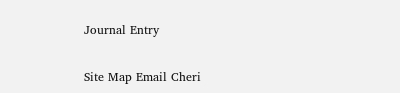Journal Entry

Site Map Email Cheri